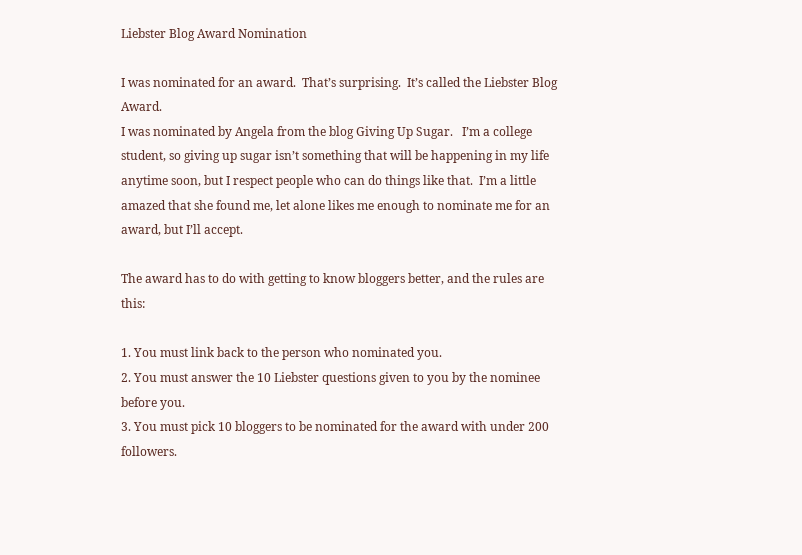Liebster Blog Award Nomination

I was nominated for an award.  That’s surprising.  It’s called the Liebster Blog Award.
I was nominated by Angela from the blog Giving Up Sugar.   I’m a college student, so giving up sugar isn’t something that will be happening in my life anytime soon, but I respect people who can do things like that.  I’m a little amazed that she found me, let alone likes me enough to nominate me for an award, but I’ll accept.

The award has to do with getting to know bloggers better, and the rules are this:

1. You must link back to the person who nominated you.
2. You must answer the 10 Liebster questions given to you by the nominee before you.
3. You must pick 10 bloggers to be nominated for the award with under 200 followers.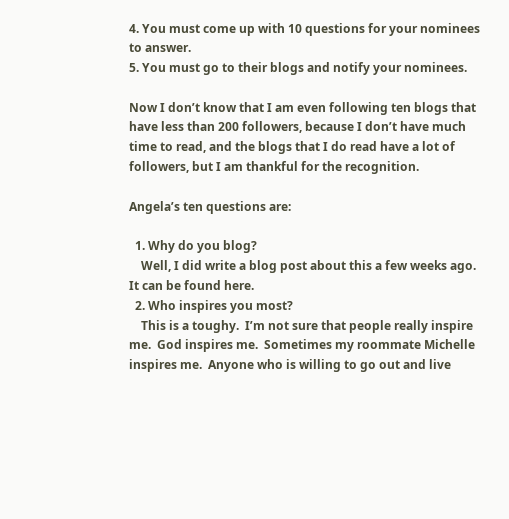4. You must come up with 10 questions for your nominees to answer.
5. You must go to their blogs and notify your nominees.

Now I don’t know that I am even following ten blogs that have less than 200 followers, because I don’t have much time to read, and the blogs that I do read have a lot of followers, but I am thankful for the recognition.

Angela’s ten questions are:

  1. Why do you blog?
    Well, I did write a blog post about this a few weeks ago.  It can be found here.
  2. Who inspires you most?
    This is a toughy.  I’m not sure that people really inspire me.  God inspires me.  Sometimes my roommate Michelle inspires me.  Anyone who is willing to go out and live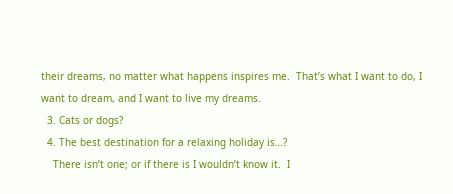their dreams, no matter what happens inspires me.  That’s what I want to do, I want to dream, and I want to live my dreams.
  3. Cats or dogs?
  4. The best destination for a relaxing holiday is…?
    There isn’t one; or if there is I wouldn’t know it.  I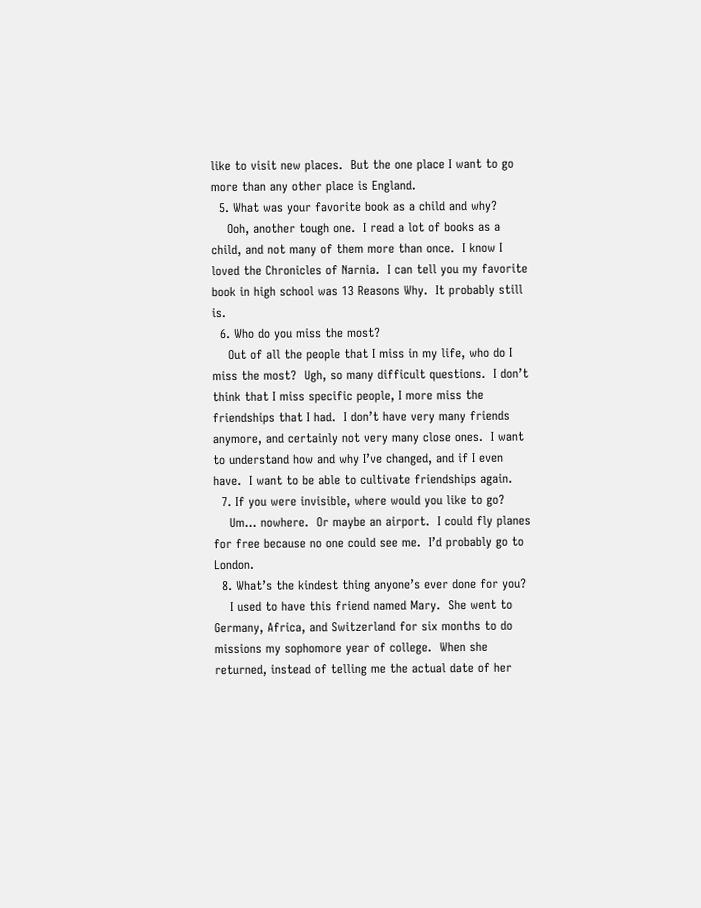like to visit new places.  But the one place I want to go more than any other place is England.
  5. What was your favorite book as a child and why?
    Ooh, another tough one.  I read a lot of books as a child, and not many of them more than once.  I know I loved the Chronicles of Narnia.  I can tell you my favorite book in high school was 13 Reasons Why.  It probably still is.
  6. Who do you miss the most?
    Out of all the people that I miss in my life, who do I miss the most?  Ugh, so many difficult questions.  I don’t think that I miss specific people, I more miss the friendships that I had.  I don’t have very many friends anymore, and certainly not very many close ones.  I want to understand how and why I’ve changed, and if I even have.  I want to be able to cultivate friendships again.
  7. If you were invisible, where would you like to go?
    Um… nowhere.  Or maybe an airport.  I could fly planes for free because no one could see me.  I’d probably go to London.
  8. What’s the kindest thing anyone’s ever done for you?
    I used to have this friend named Mary.  She went to Germany, Africa, and Switzerland for six months to do missions my sophomore year of college.  When she returned, instead of telling me the actual date of her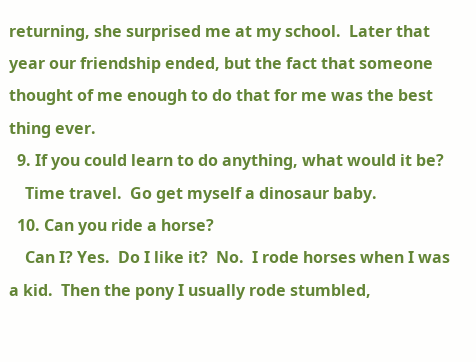returning, she surprised me at my school.  Later that year our friendship ended, but the fact that someone thought of me enough to do that for me was the best thing ever.
  9. If you could learn to do anything, what would it be?
    Time travel.  Go get myself a dinosaur baby.
  10. Can you ride a horse?
    Can I? Yes.  Do I like it?  No.  I rode horses when I was a kid.  Then the pony I usually rode stumbled,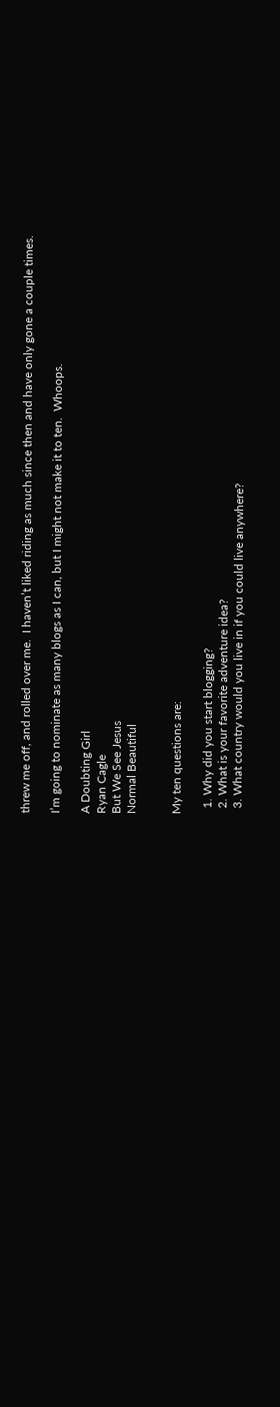threw me off, and rolled over me.  I haven’t liked riding as much since then and have only gone a couple times.

I’m going to nominate as many blogs as I can, but I might not make it to ten.  Whoops.

A Doubting Girl
Ryan Cagle
But We See Jesus
Normal Beautiful


My ten questions are:

  1. Why did you start blogging?
  2. What is your favorite adventure idea?
  3. What country would you live in if you could live anywhere?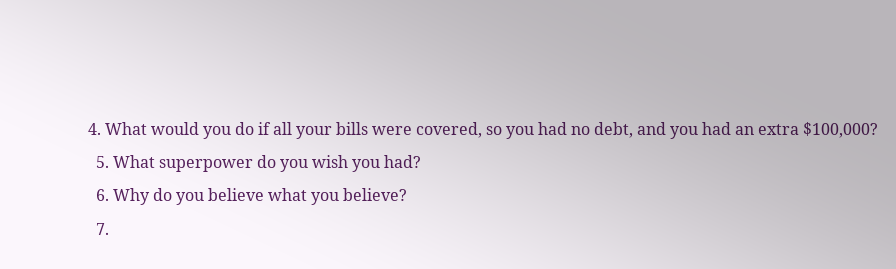4. What would you do if all your bills were covered, so you had no debt, and you had an extra $100,000?
  5. What superpower do you wish you had?
  6. Why do you believe what you believe?
  7.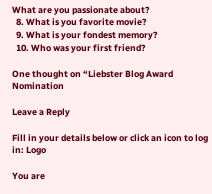What are you passionate about?
  8. What is you favorite movie?
  9. What is your fondest memory?
  10. Who was your first friend?

One thought on “Liebster Blog Award Nomination

Leave a Reply

Fill in your details below or click an icon to log in: Logo

You are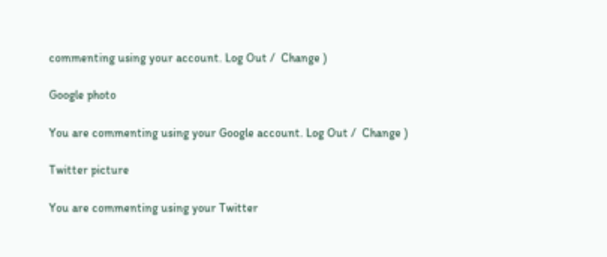commenting using your account. Log Out /  Change )

Google photo

You are commenting using your Google account. Log Out /  Change )

Twitter picture

You are commenting using your Twitter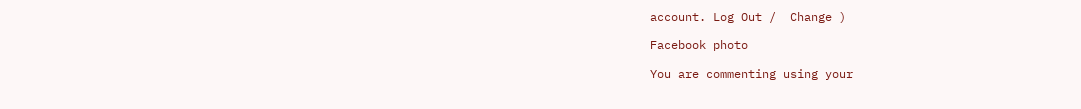account. Log Out /  Change )

Facebook photo

You are commenting using your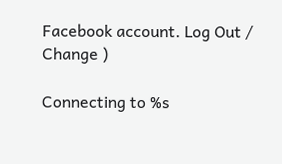Facebook account. Log Out /  Change )

Connecting to %s